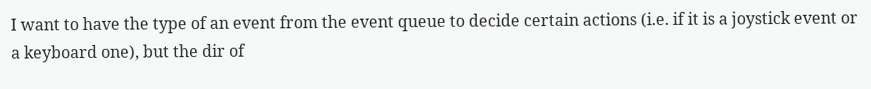I want to have the type of an event from the event queue to decide certain actions (i.e. if it is a joystick event or a keyboard one), but the dir of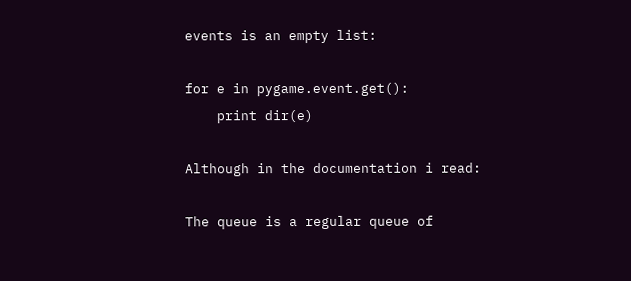events is an empty list:

for e in pygame.event.get():
    print dir(e)

Although in the documentation i read:

The queue is a regular queue of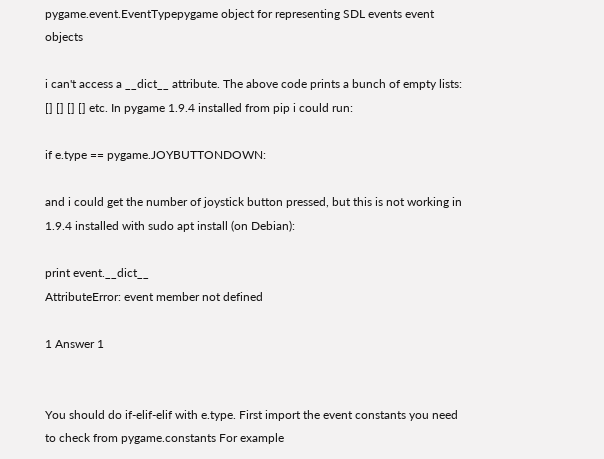pygame.event.EventTypepygame object for representing SDL events event objects

i can't access a __dict__ attribute. The above code prints a bunch of empty lists: [] [] [] [] etc. In pygame 1.9.4 installed from pip i could run:

if e.type == pygame.JOYBUTTONDOWN:

and i could get the number of joystick button pressed, but this is not working in 1.9.4 installed with sudo apt install (on Debian):

print event.__dict__
AttributeError: event member not defined

1 Answer 1


You should do if-elif-elif with e.type. First import the event constants you need to check from pygame.constants For example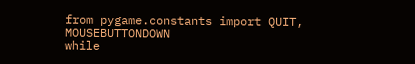from pygame.constants import QUIT, MOUSEBUTTONDOWN
while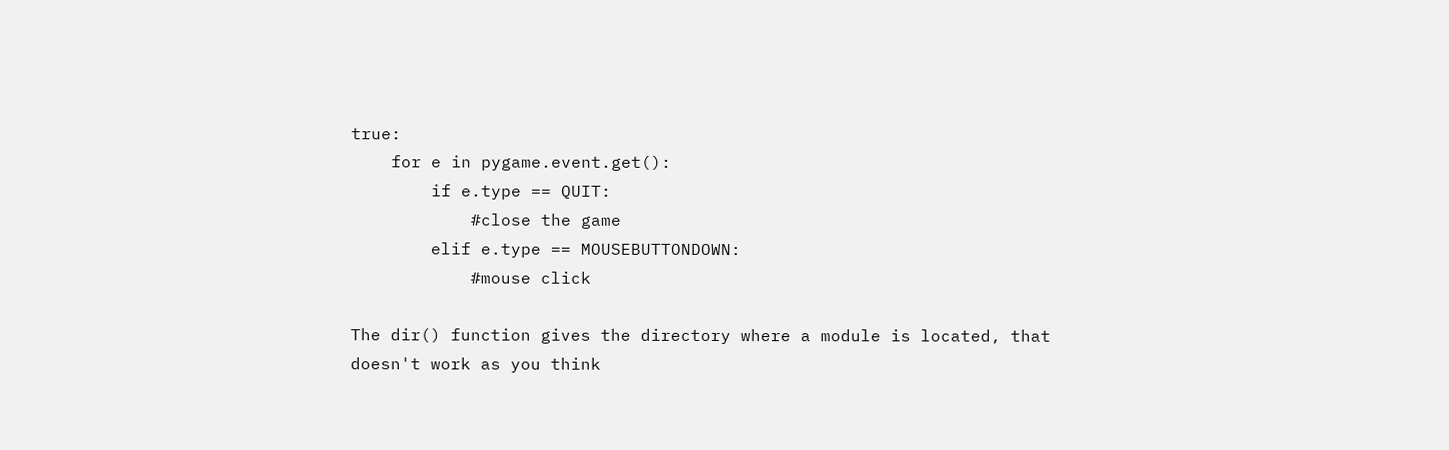true:
    for e in pygame.event.get():
        if e.type == QUIT:
            #close the game
        elif e.type == MOUSEBUTTONDOWN:
            #mouse click

The dir() function gives the directory where a module is located, that doesn't work as you think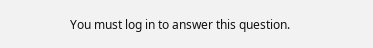You must log in to answer this question.